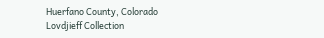Huerfano County, Colorado
Lovdjieff Collection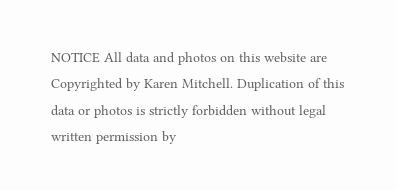NOTICE All data and photos on this website are Copyrighted by Karen Mitchell. Duplication of this data or photos is strictly forbidden without legal written permission by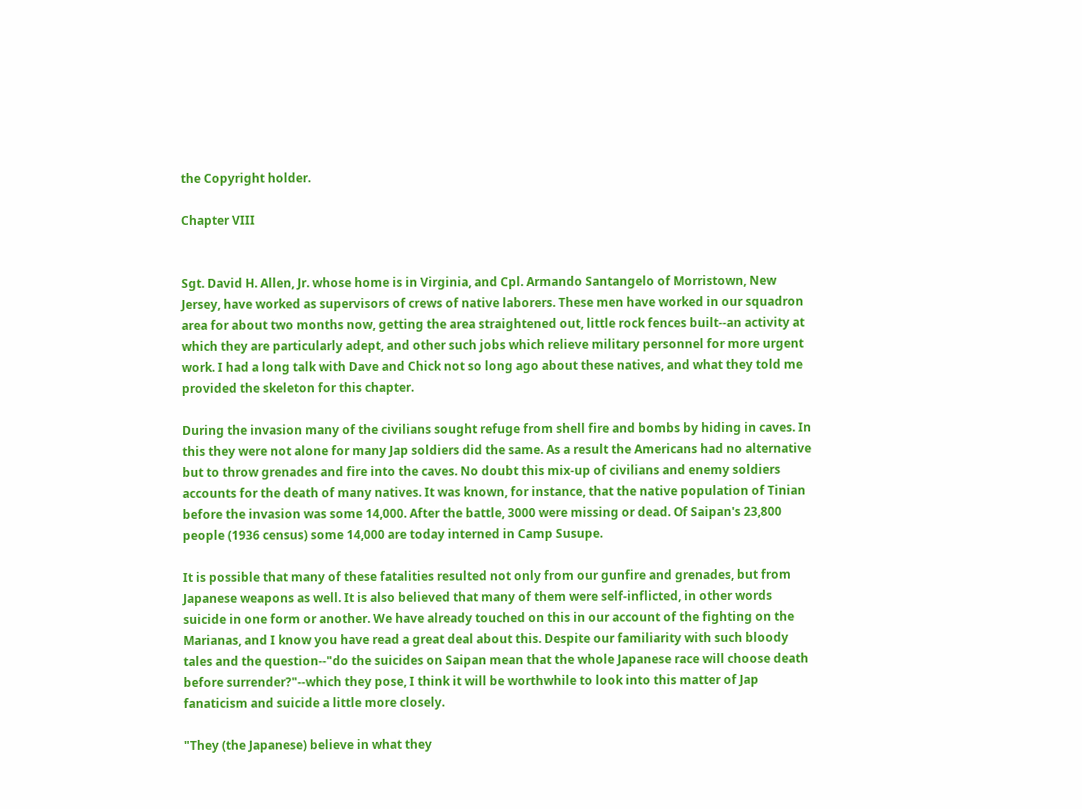the Copyright holder.

Chapter VIII


Sgt. David H. Allen, Jr. whose home is in Virginia, and Cpl. Armando Santangelo of Morristown, New Jersey, have worked as supervisors of crews of native laborers. These men have worked in our squadron area for about two months now, getting the area straightened out, little rock fences built--an activity at which they are particularly adept, and other such jobs which relieve military personnel for more urgent work. I had a long talk with Dave and Chick not so long ago about these natives, and what they told me provided the skeleton for this chapter.

During the invasion many of the civilians sought refuge from shell fire and bombs by hiding in caves. In this they were not alone for many Jap soldiers did the same. As a result the Americans had no alternative but to throw grenades and fire into the caves. No doubt this mix-up of civilians and enemy soldiers accounts for the death of many natives. It was known, for instance, that the native population of Tinian before the invasion was some 14,000. After the battle, 3000 were missing or dead. Of Saipan's 23,800 people (1936 census) some 14,000 are today interned in Camp Susupe.

It is possible that many of these fatalities resulted not only from our gunfire and grenades, but from Japanese weapons as well. It is also believed that many of them were self-inflicted, in other words suicide in one form or another. We have already touched on this in our account of the fighting on the Marianas, and I know you have read a great deal about this. Despite our familiarity with such bloody tales and the question--"do the suicides on Saipan mean that the whole Japanese race will choose death before surrender?"--which they pose, I think it will be worthwhile to look into this matter of Jap fanaticism and suicide a little more closely.

"They (the Japanese) believe in what they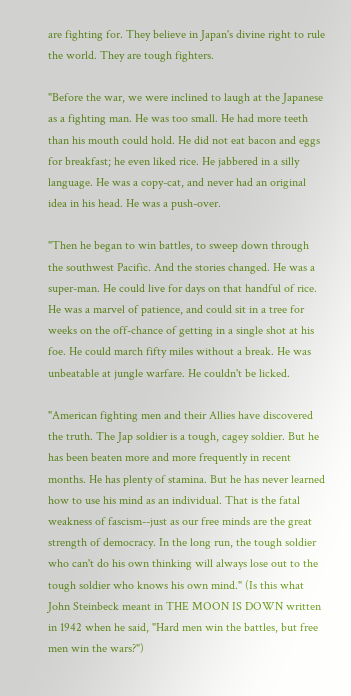are fighting for. They believe in Japan's divine right to rule the world. They are tough fighters.

"Before the war, we were inclined to laugh at the Japanese as a fighting man. He was too small. He had more teeth than his mouth could hold. He did not eat bacon and eggs for breakfast; he even liked rice. He jabbered in a silly language. He was a copy-cat, and never had an original idea in his head. He was a push-over.

"Then he began to win battles, to sweep down through the southwest Pacific. And the stories changed. He was a super-man. He could live for days on that handful of rice. He was a marvel of patience, and could sit in a tree for weeks on the off-chance of getting in a single shot at his foe. He could march fifty miles without a break. He was unbeatable at jungle warfare. He couldn't be licked.

"American fighting men and their Allies have discovered the truth. The Jap soldier is a tough, cagey soldier. But he has been beaten more and more frequently in recent months. He has plenty of stamina. But he has never learned how to use his mind as an individual. That is the fatal weakness of fascism--just as our free minds are the great strength of democracy. In the long run, the tough soldier who can't do his own thinking will always lose out to the tough soldier who knows his own mind." (Is this what John Steinbeck meant in THE MOON IS DOWN written in 1942 when he said, "Hard men win the battles, but free men win the wars?")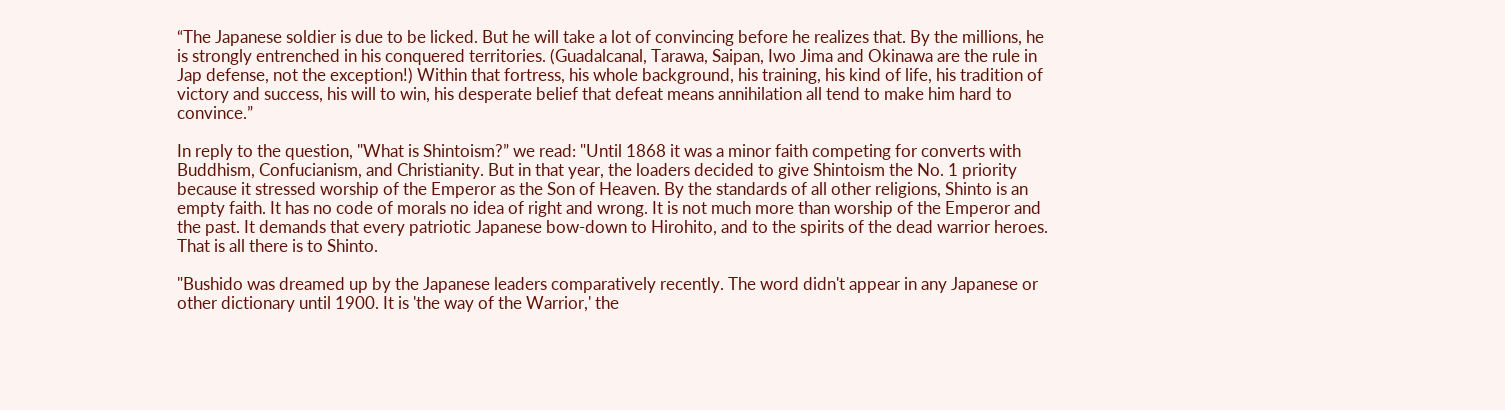“The Japanese soldier is due to be licked. But he will take a lot of convincing before he realizes that. By the millions, he is strongly entrenched in his conquered territories. (Guadalcanal, Tarawa, Saipan, Iwo Jima and Okinawa are the rule in Jap defense, not the exception!) Within that fortress, his whole background, his training, his kind of life, his tradition of victory and success, his will to win, his desperate belief that defeat means annihilation all tend to make him hard to convince.”

In reply to the question, "What is Shintoism?” we read: "Until 1868 it was a minor faith competing for converts with Buddhism, Confucianism, and Christianity. But in that year, the loaders decided to give Shintoism the No. 1 priority because it stressed worship of the Emperor as the Son of Heaven. By the standards of all other religions, Shinto is an empty faith. It has no code of morals no idea of right and wrong. It is not much more than worship of the Emperor and the past. It demands that every patriotic Japanese bow-down to Hirohito, and to the spirits of the dead warrior heroes. That is all there is to Shinto.

"Bushido was dreamed up by the Japanese leaders comparatively recently. The word didn't appear in any Japanese or other dictionary until 1900. It is 'the way of the Warrior,' the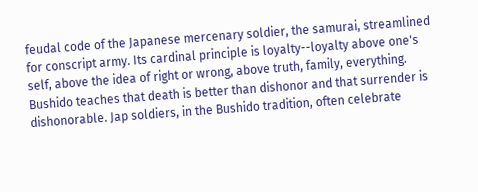feudal code of the Japanese mercenary soldier, the samurai, streamlined for conscript army. Its cardinal principle is loyalty--loyalty above one's self, above the idea of right or wrong, above truth, family, everything. Bushido teaches that death is better than dishonor and that surrender is dishonorable. Jap soldiers, in the Bushido tradition, often celebrate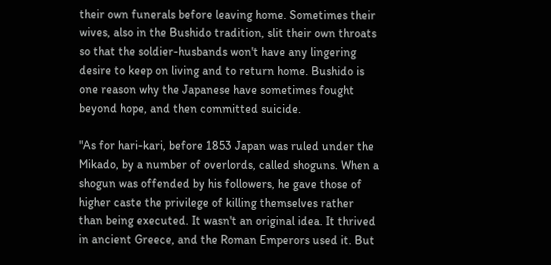their own funerals before leaving home. Sometimes their wives, also in the Bushido tradition, slit their own throats so that the soldier-husbands won't have any lingering desire to keep on living and to return home. Bushido is one reason why the Japanese have sometimes fought beyond hope, and then committed suicide.

"As for hari-kari, before 1853 Japan was ruled under the Mikado, by a number of overlords, called shoguns. When a shogun was offended by his followers, he gave those of higher caste the privilege of killing themselves rather than being executed. It wasn't an original idea. It thrived in ancient Greece, and the Roman Emperors used it. But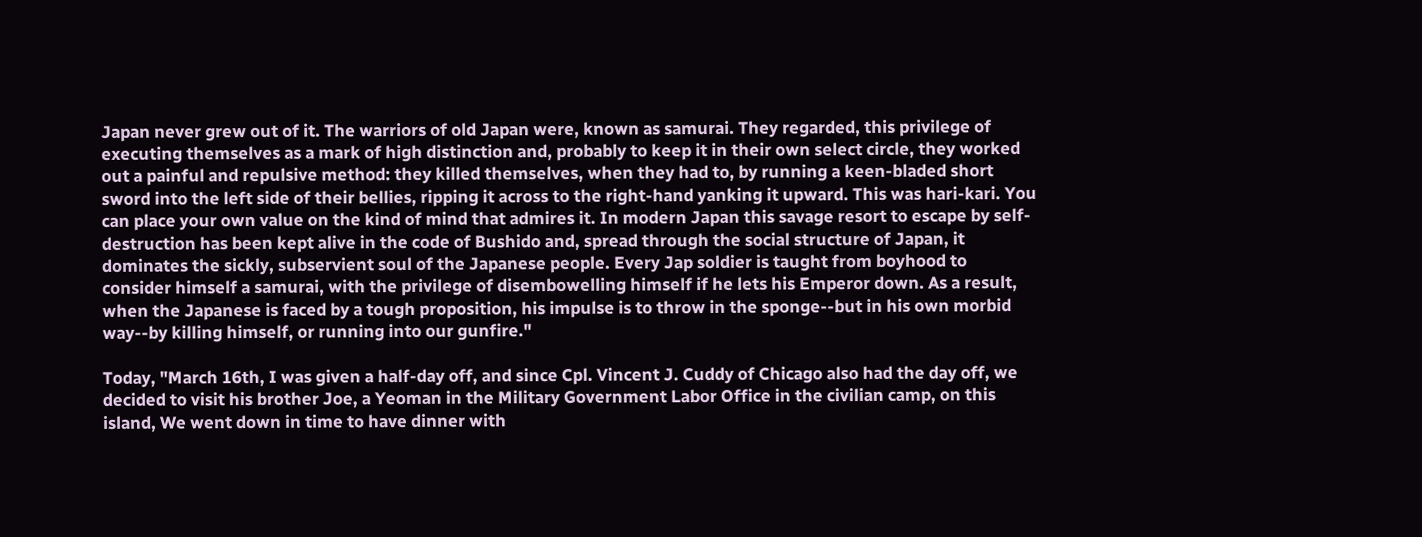Japan never grew out of it. The warriors of old Japan were, known as samurai. They regarded, this privilege of executing themselves as a mark of high distinction and, probably to keep it in their own select circle, they worked out a painful and repulsive method: they killed themselves, when they had to, by running a keen-bladed short sword into the left side of their bellies, ripping it across to the right-hand yanking it upward. This was hari-kari. You can place your own value on the kind of mind that admires it. In modern Japan this savage resort to escape by self-destruction has been kept alive in the code of Bushido and, spread through the social structure of Japan, it dominates the sickly, subservient soul of the Japanese people. Every Jap soldier is taught from boyhood to consider himself a samurai, with the privilege of disembowelling himself if he lets his Emperor down. As a result, when the Japanese is faced by a tough proposition, his impulse is to throw in the sponge--but in his own morbid way--by killing himself, or running into our gunfire."

Today, "March 16th, I was given a half-day off, and since Cpl. Vincent J. Cuddy of Chicago also had the day off, we decided to visit his brother Joe, a Yeoman in the Military Government Labor Office in the civilian camp, on this island, We went down in time to have dinner with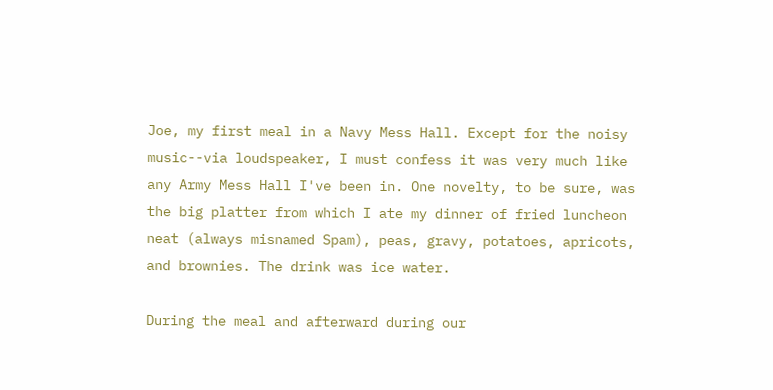Joe, my first meal in a Navy Mess Hall. Except for the noisy music--via loudspeaker, I must confess it was very much like any Army Mess Hall I've been in. One novelty, to be sure, was the big platter from which I ate my dinner of fried luncheon neat (always misnamed Spam), peas, gravy, potatoes, apricots, and brownies. The drink was ice water.

During the meal and afterward during our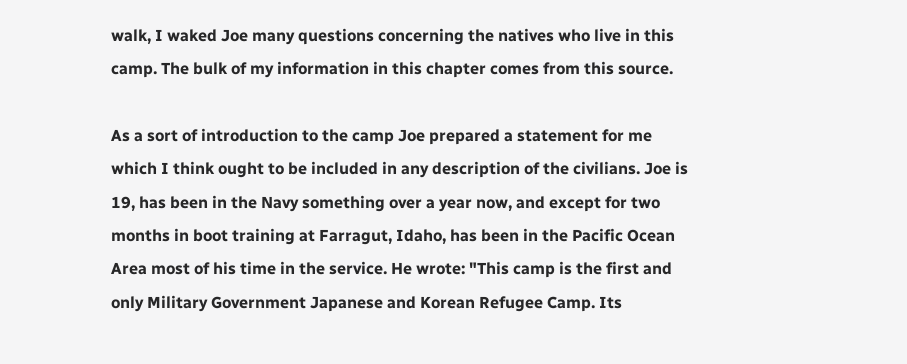walk, I waked Joe many questions concerning the natives who live in this camp. The bulk of my information in this chapter comes from this source.

As a sort of introduction to the camp Joe prepared a statement for me which I think ought to be included in any description of the civilians. Joe is 19, has been in the Navy something over a year now, and except for two months in boot training at Farragut, Idaho, has been in the Pacific Ocean Area most of his time in the service. He wrote: "This camp is the first and only Military Government Japanese and Korean Refugee Camp. Its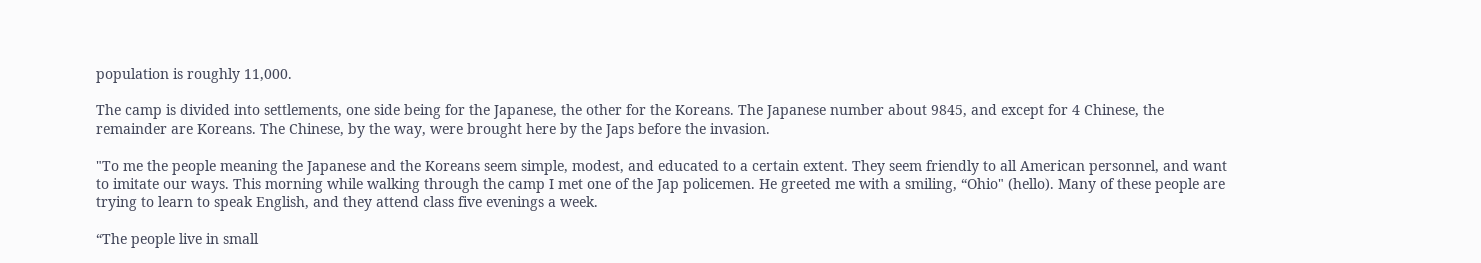population is roughly 11,000.

The camp is divided into settlements, one side being for the Japanese, the other for the Koreans. The Japanese number about 9845, and except for 4 Chinese, the remainder are Koreans. The Chinese, by the way, were brought here by the Japs before the invasion.

"To me the people meaning the Japanese and the Koreans seem simple, modest, and educated to a certain extent. They seem friendly to all American personnel, and want to imitate our ways. This morning while walking through the camp I met one of the Jap policemen. He greeted me with a smiling, “Ohio" (hello). Many of these people are trying to learn to speak English, and they attend class five evenings a week.

“The people live in small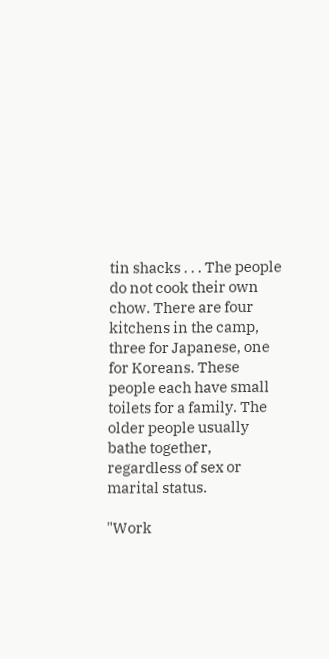tin shacks . . . The people do not cook their own chow. There are four kitchens in the camp, three for Japanese, one for Koreans. These people each have small toilets for a family. The older people usually bathe together, regardless of sex or marital status.

"Work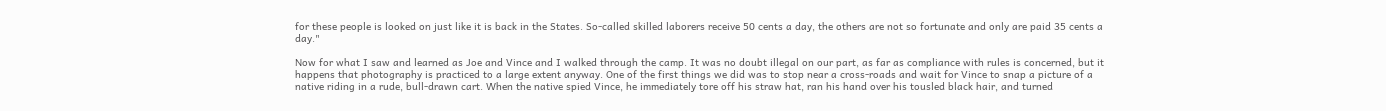for these people is looked on just like it is back in the States. So-called skilled laborers receive 50 cents a day, the others are not so fortunate and only are paid 35 cents a day."

Now for what I saw and learned as Joe and Vince and I walked through the camp. It was no doubt illegal on our part, as far as compliance with rules is concerned, but it happens that photography is practiced to a large extent anyway. One of the first things we did was to stop near a cross-roads and wait for Vince to snap a picture of a native riding in a rude, bull-drawn cart. When the native spied Vince, he immediately tore off his straw hat, ran his hand over his tousled black hair, and turned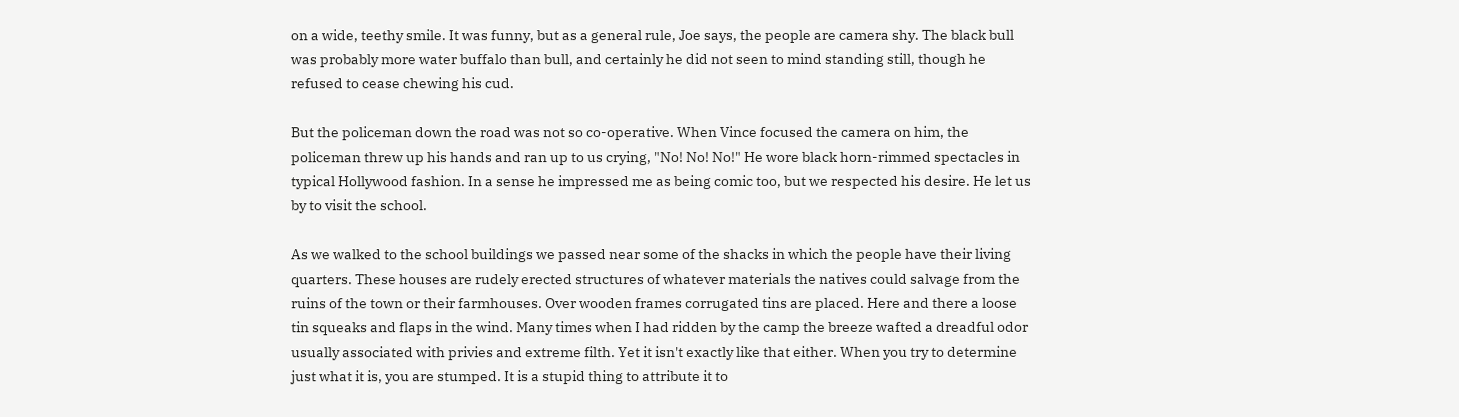on a wide, teethy smile. It was funny, but as a general rule, Joe says, the people are camera shy. The black bull was probably more water buffalo than bull, and certainly he did not seen to mind standing still, though he refused to cease chewing his cud.

But the policeman down the road was not so co-operative. When Vince focused the camera on him, the policeman threw up his hands and ran up to us crying, "No! No! No!" He wore black horn-rimmed spectacles in typical Hollywood fashion. In a sense he impressed me as being comic too, but we respected his desire. He let us by to visit the school.

As we walked to the school buildings we passed near some of the shacks in which the people have their living quarters. These houses are rudely erected structures of whatever materials the natives could salvage from the ruins of the town or their farmhouses. Over wooden frames corrugated tins are placed. Here and there a loose tin squeaks and flaps in the wind. Many times when I had ridden by the camp the breeze wafted a dreadful odor usually associated with privies and extreme filth. Yet it isn't exactly like that either. When you try to determine just what it is, you are stumped. It is a stupid thing to attribute it to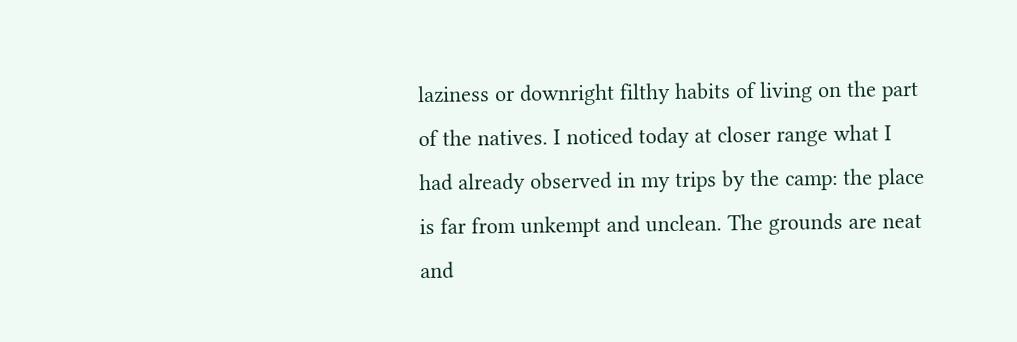laziness or downright filthy habits of living on the part of the natives. I noticed today at closer range what I had already observed in my trips by the camp: the place is far from unkempt and unclean. The grounds are neat and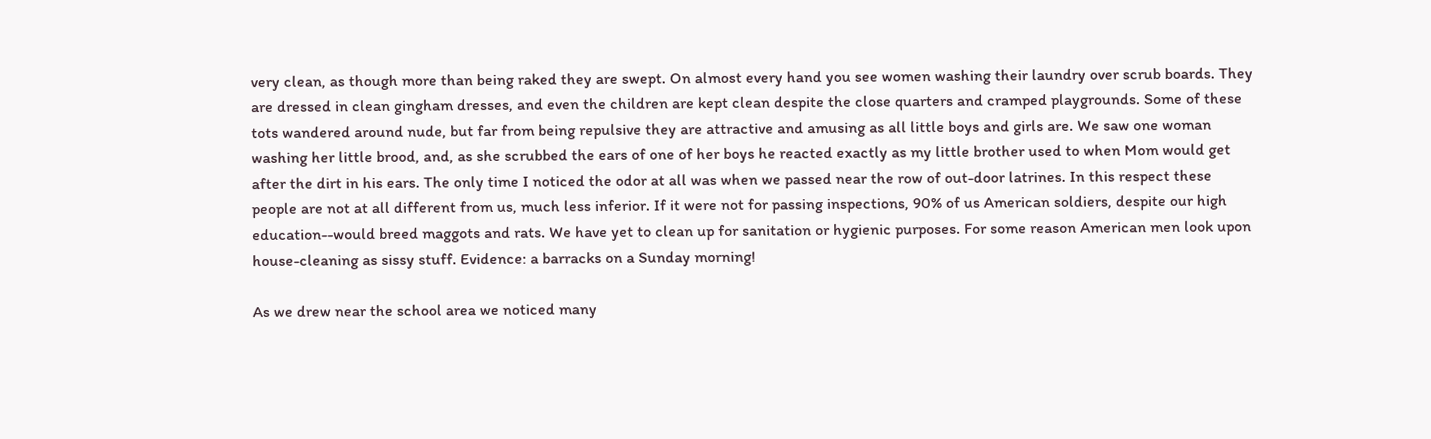very clean, as though more than being raked they are swept. On almost every hand you see women washing their laundry over scrub boards. They are dressed in clean gingham dresses, and even the children are kept clean despite the close quarters and cramped playgrounds. Some of these tots wandered around nude, but far from being repulsive they are attractive and amusing as all little boys and girls are. We saw one woman washing her little brood, and, as she scrubbed the ears of one of her boys he reacted exactly as my little brother used to when Mom would get after the dirt in his ears. The only time I noticed the odor at all was when we passed near the row of out-door latrines. In this respect these people are not at all different from us, much less inferior. If it were not for passing inspections, 90% of us American soldiers, despite our high education--would breed maggots and rats. We have yet to clean up for sanitation or hygienic purposes. For some reason American men look upon house-cleaning as sissy stuff. Evidence: a barracks on a Sunday morning!

As we drew near the school area we noticed many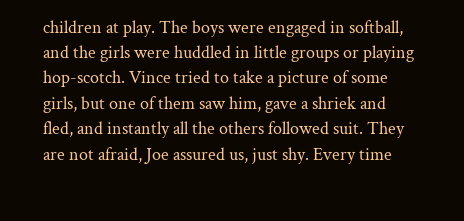children at play. The boys were engaged in softball, and the girls were huddled in little groups or playing hop-scotch. Vince tried to take a picture of some girls, but one of them saw him, gave a shriek and fled, and instantly all the others followed suit. They are not afraid, Joe assured us, just shy. Every time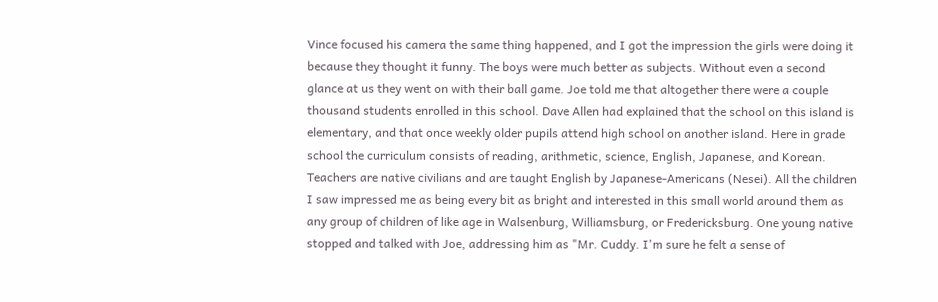Vince focused his camera the same thing happened, and I got the impression the girls were doing it because they thought it funny. The boys were much better as subjects. Without even a second glance at us they went on with their ball game. Joe told me that altogether there were a couple thousand students enrolled in this school. Dave Allen had explained that the school on this island is elementary, and that once weekly older pupils attend high school on another island. Here in grade school the curriculum consists of reading, arithmetic, science, English, Japanese, and Korean. Teachers are native civilians and are taught English by Japanese-Americans (Nesei). All the children I saw impressed me as being every bit as bright and interested in this small world around them as any group of children of like age in Walsenburg, Williamsburg, or Fredericksburg. One young native stopped and talked with Joe, addressing him as "Mr. Cuddy. I'm sure he felt a sense of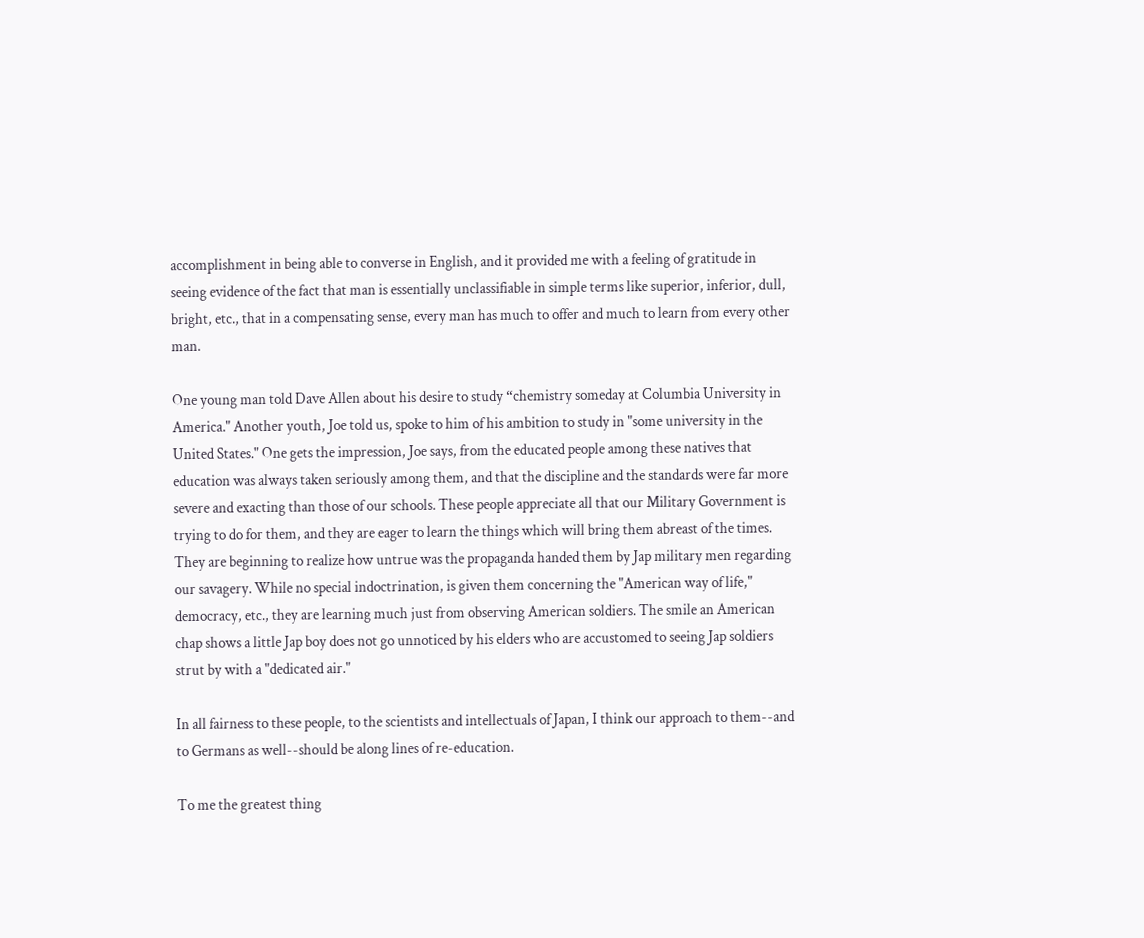accomplishment in being able to converse in English, and it provided me with a feeling of gratitude in seeing evidence of the fact that man is essentially unclassifiable in simple terms like superior, inferior, dull, bright, etc., that in a compensating sense, every man has much to offer and much to learn from every other man.

One young man told Dave Allen about his desire to study “chemistry someday at Columbia University in America." Another youth, Joe told us, spoke to him of his ambition to study in "some university in the United States." One gets the impression, Joe says, from the educated people among these natives that education was always taken seriously among them, and that the discipline and the standards were far more severe and exacting than those of our schools. These people appreciate all that our Military Government is trying to do for them, and they are eager to learn the things which will bring them abreast of the times. They are beginning to realize how untrue was the propaganda handed them by Jap military men regarding our savagery. While no special indoctrination, is given them concerning the "American way of life," democracy, etc., they are learning much just from observing American soldiers. The smile an American chap shows a little Jap boy does not go unnoticed by his elders who are accustomed to seeing Jap soldiers strut by with a "dedicated air."

In all fairness to these people, to the scientists and intellectuals of Japan, I think our approach to them--and to Germans as well--should be along lines of re-education.

To me the greatest thing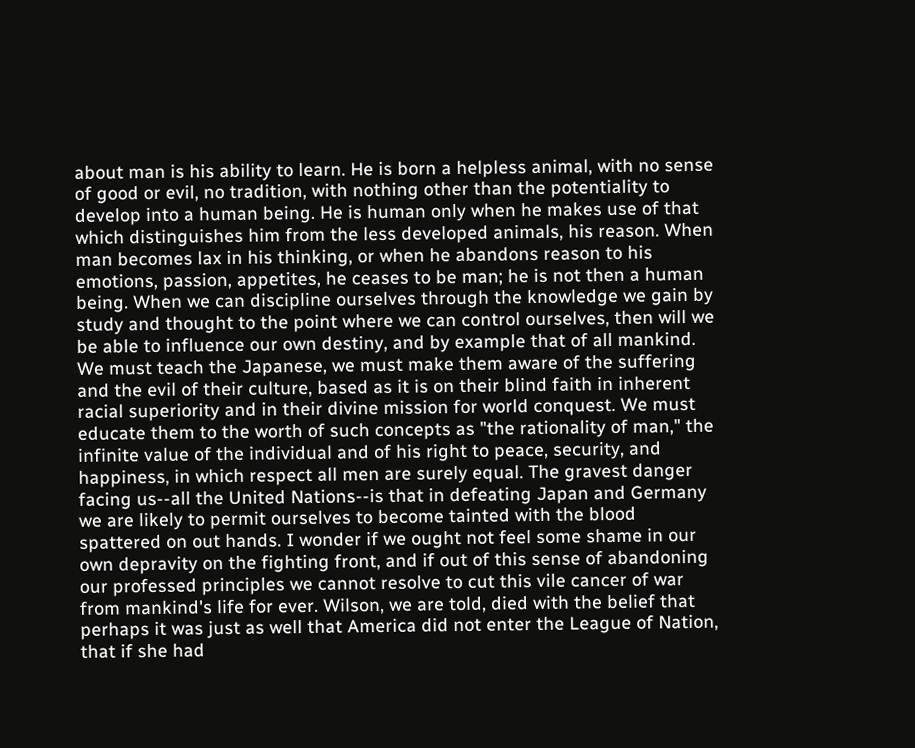about man is his ability to learn. He is born a helpless animal, with no sense of good or evil, no tradition, with nothing other than the potentiality to develop into a human being. He is human only when he makes use of that which distinguishes him from the less developed animals, his reason. When man becomes lax in his thinking, or when he abandons reason to his emotions, passion, appetites, he ceases to be man; he is not then a human being. When we can discipline ourselves through the knowledge we gain by study and thought to the point where we can control ourselves, then will we be able to influence our own destiny, and by example that of all mankind. We must teach the Japanese, we must make them aware of the suffering and the evil of their culture, based as it is on their blind faith in inherent racial superiority and in their divine mission for world conquest. We must educate them to the worth of such concepts as "the rationality of man," the infinite value of the individual and of his right to peace, security, and happiness, in which respect all men are surely equal. The gravest danger facing us--all the United Nations--is that in defeating Japan and Germany we are likely to permit ourselves to become tainted with the blood spattered on out hands. I wonder if we ought not feel some shame in our own depravity on the fighting front, and if out of this sense of abandoning our professed principles we cannot resolve to cut this vile cancer of war from mankind's life for ever. Wilson, we are told, died with the belief that perhaps it was just as well that America did not enter the League of Nation, that if she had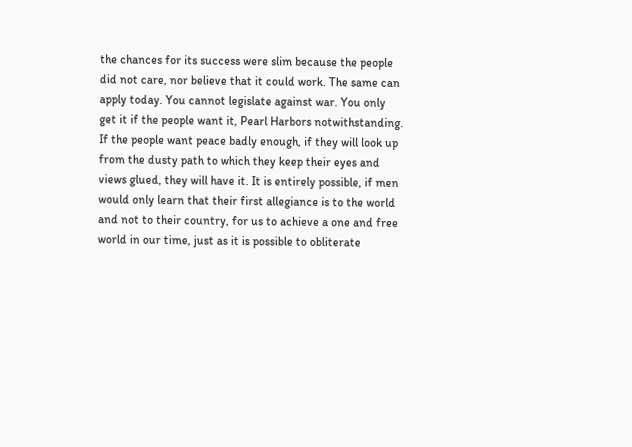the chances for its success were slim because the people did not care, nor believe that it could work. The same can apply today. You cannot legislate against war. You only get it if the people want it, Pearl Harbors notwithstanding. If the people want peace badly enough, if they will look up from the dusty path to which they keep their eyes and views glued, they will have it. It is entirely possible, if men would only learn that their first allegiance is to the world and not to their country, for us to achieve a one and free world in our time, just as it is possible to obliterate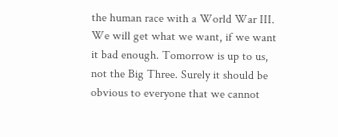the human race with a World War III. We will get what we want, if we want it bad enough. Tomorrow is up to us, not the Big Three. Surely it should be obvious to everyone that we cannot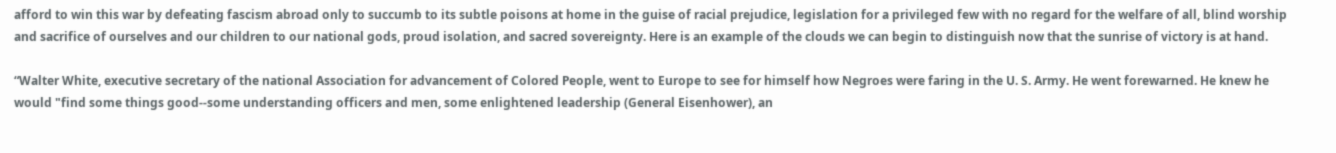afford to win this war by defeating fascism abroad only to succumb to its subtle poisons at home in the guise of racial prejudice, legislation for a privileged few with no regard for the welfare of all, blind worship and sacrifice of ourselves and our children to our national gods, proud isolation, and sacred sovereignty. Here is an example of the clouds we can begin to distinguish now that the sunrise of victory is at hand.

“Walter White, executive secretary of the national Association for advancement of Colored People, went to Europe to see for himself how Negroes were faring in the U. S. Army. He went forewarned. He knew he would "find some things good--some understanding officers and men, some enlightened leadership (General Eisenhower), an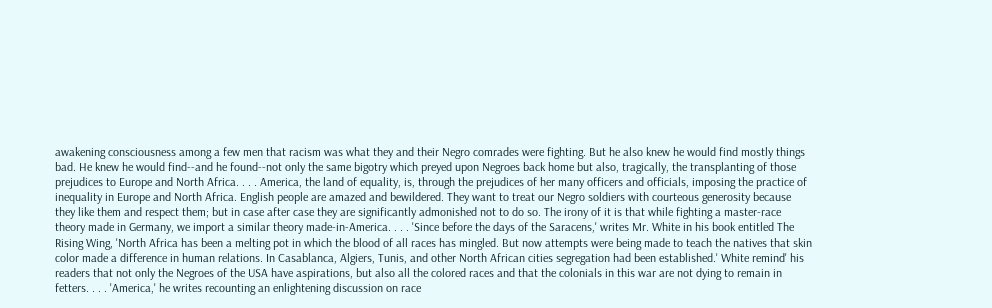awakening consciousness among a few men that racism was what they and their Negro comrades were fighting. But he also knew he would find mostly things bad. He knew he would find--and he found--not only the same bigotry which preyed upon Negroes back home but also, tragically, the transplanting of those prejudices to Europe and North Africa. . . . America, the land of equality, is, through the prejudices of her many officers and officials, imposing the practice of inequality in Europe and North Africa. English people are amazed and bewildered. They want to treat our Negro soldiers with courteous generosity because they like them and respect them; but in case after case they are significantly admonished not to do so. The irony of it is that while fighting a master-race theory made in Germany, we import a similar theory made-in-America. . . . 'Since before the days of the Saracens,' writes Mr. White in his book entitled The Rising Wing, 'North Africa has been a melting pot in which the blood of all races has mingled. But now attempts were being made to teach the natives that skin color made a difference in human relations. In Casablanca, Algiers, Tunis, and other North African cities segregation had been established.' White remind' his readers that not only the Negroes of the USA have aspirations, but also all the colored races and that the colonials in this war are not dying to remain in fetters. . . . 'America,' he writes recounting an enlightening discussion on race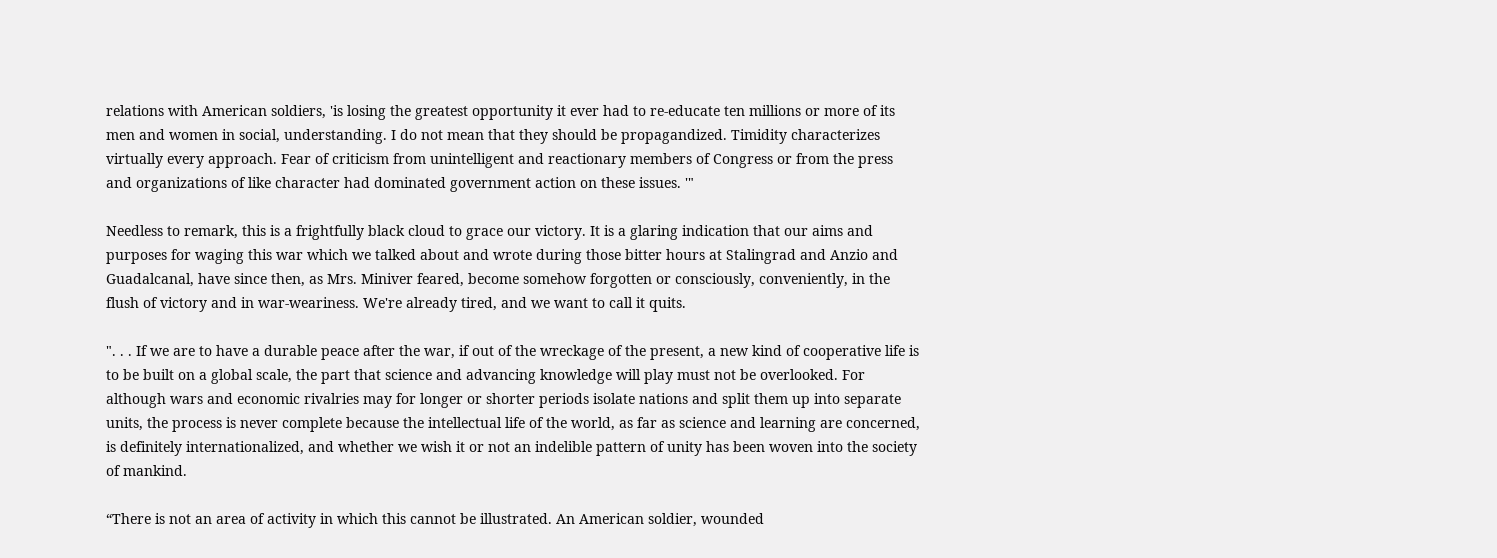relations with American soldiers, 'is losing the greatest opportunity it ever had to re-educate ten millions or more of its men and women in social, understanding. I do not mean that they should be propagandized. Timidity characterizes virtually every approach. Fear of criticism from unintelligent and reactionary members of Congress or from the press and organizations of like character had dominated government action on these issues. '"

Needless to remark, this is a frightfully black cloud to grace our victory. It is a glaring indication that our aims and purposes for waging this war which we talked about and wrote during those bitter hours at Stalingrad and Anzio and Guadalcanal, have since then, as Mrs. Miniver feared, become somehow forgotten or consciously, conveniently, in the flush of victory and in war-weariness. We're already tired, and we want to call it quits.

". . . If we are to have a durable peace after the war, if out of the wreckage of the present, a new kind of cooperative life is to be built on a global scale, the part that science and advancing knowledge will play must not be overlooked. For although wars and economic rivalries may for longer or shorter periods isolate nations and split them up into separate units, the process is never complete because the intellectual life of the world, as far as science and learning are concerned, is definitely internationalized, and whether we wish it or not an indelible pattern of unity has been woven into the society of mankind.

“There is not an area of activity in which this cannot be illustrated. An American soldier, wounded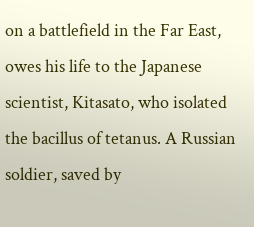on a battlefield in the Far East, owes his life to the Japanese scientist, Kitasato, who isolated the bacillus of tetanus. A Russian soldier, saved by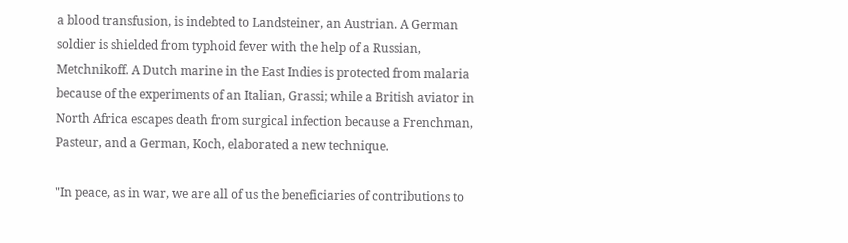a blood transfusion, is indebted to Landsteiner, an Austrian. A German soldier is shielded from typhoid fever with the help of a Russian, Metchnikoff. A Dutch marine in the East Indies is protected from malaria because of the experiments of an Italian, Grassi; while a British aviator in North Africa escapes death from surgical infection because a Frenchman, Pasteur, and a German, Koch, elaborated a new technique.

"In peace, as in war, we are all of us the beneficiaries of contributions to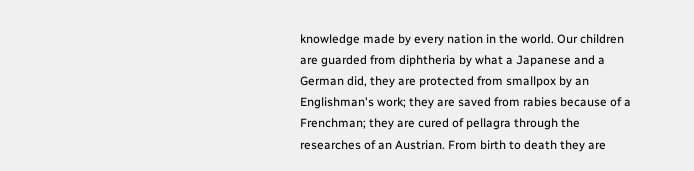knowledge made by every nation in the world. Our children are guarded from diphtheria by what a Japanese and a German did, they are protected from smallpox by an Englishman's work; they are saved from rabies because of a Frenchman; they are cured of pellagra through the researches of an Austrian. From birth to death they are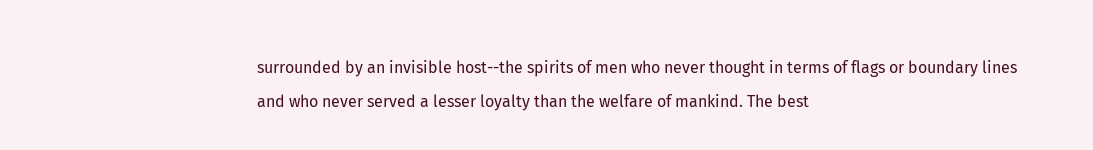surrounded by an invisible host--the spirits of men who never thought in terms of flags or boundary lines and who never served a lesser loyalty than the welfare of mankind. The best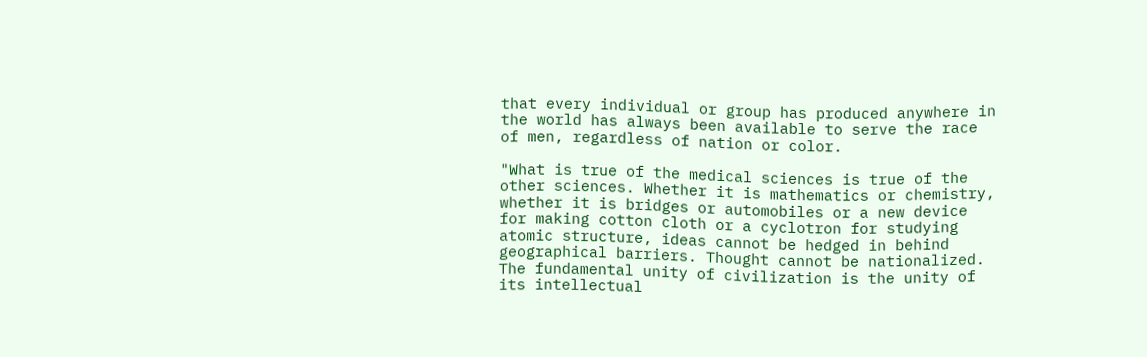that every individual or group has produced anywhere in the world has always been available to serve the race of men, regardless of nation or color.

"What is true of the medical sciences is true of the other sciences. Whether it is mathematics or chemistry, whether it is bridges or automobiles or a new device for making cotton cloth or a cyclotron for studying atomic structure, ideas cannot be hedged in behind geographical barriers. Thought cannot be nationalized. The fundamental unity of civilization is the unity of its intellectual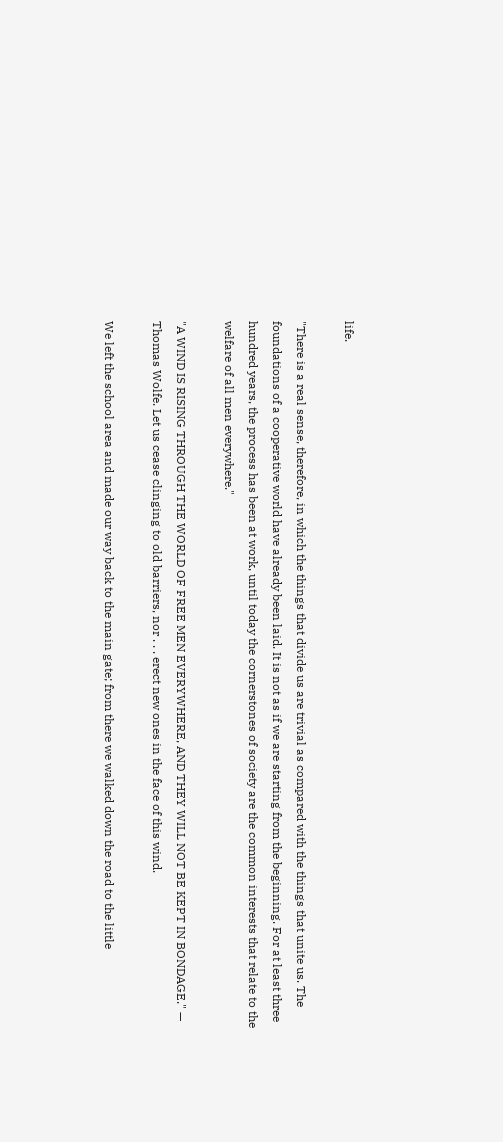life.

"There is a real sense, therefore, in which the things that divide us are trivial as compared with the things that unite us. The foundations of a cooperative world have already been laid. It is not as if we are starting from the beginning. For at least three hundred years, the process has been at work, until today the cornerstones of society are the common interests that relate to the welfare of all men everywhere."

"A WIND IS RISING THROUGH THE WORLD OF FREE MEN EVERYWHERE, AND THEY WILL NOT BE KEPT IN BONDAGE." — Thomas Wolfe. Let us cease clinging to old barriers, nor . . . erect new ones in the face of this wind.

We left the school area and made our way back to the main gate; from there we walked down the road to the little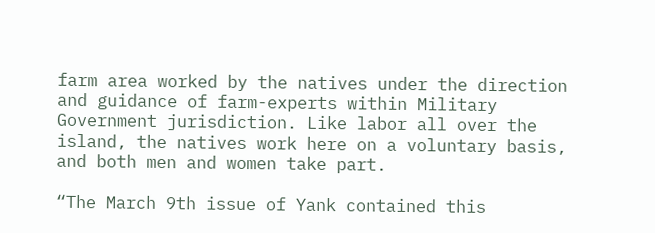farm area worked by the natives under the direction and guidance of farm-experts within Military Government jurisdiction. Like labor all over the island, the natives work here on a voluntary basis, and both men and women take part.

“The March 9th issue of Yank contained this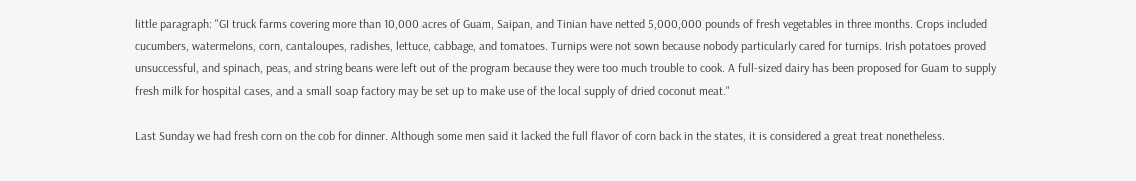little paragraph: "GI truck farms covering more than 10,000 acres of Guam, Saipan, and Tinian have netted 5,000,000 pounds of fresh vegetables in three months. Crops included cucumbers, watermelons, corn, cantaloupes, radishes, lettuce, cabbage, and tomatoes. Turnips were not sown because nobody particularly cared for turnips. Irish potatoes proved unsuccessful, and spinach, peas, and string beans were left out of the program because they were too much trouble to cook. A full-sized dairy has been proposed for Guam to supply fresh milk for hospital cases, and a small soap factory may be set up to make use of the local supply of dried coconut meat."

Last Sunday we had fresh corn on the cob for dinner. Although some men said it lacked the full flavor of corn back in the states, it is considered a great treat nonetheless.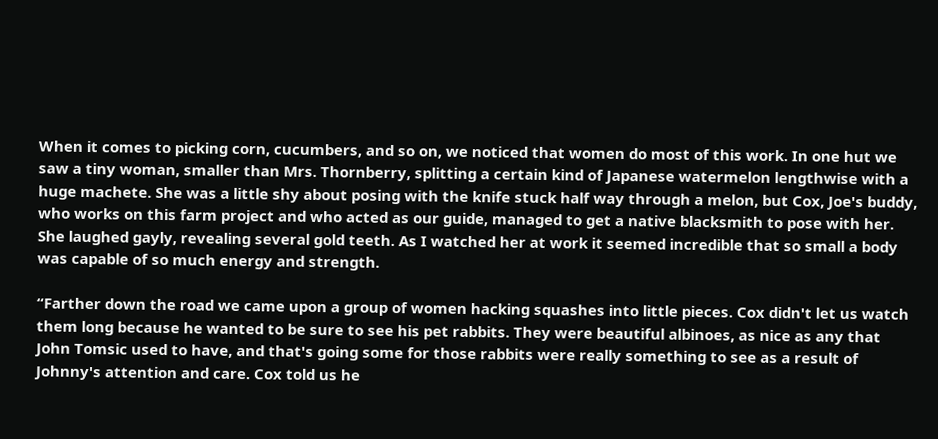When it comes to picking corn, cucumbers, and so on, we noticed that women do most of this work. In one hut we saw a tiny woman, smaller than Mrs. Thornberry, splitting a certain kind of Japanese watermelon lengthwise with a huge machete. She was a little shy about posing with the knife stuck half way through a melon, but Cox, Joe's buddy, who works on this farm project and who acted as our guide, managed to get a native blacksmith to pose with her. She laughed gayly, revealing several gold teeth. As I watched her at work it seemed incredible that so small a body was capable of so much energy and strength.

“Farther down the road we came upon a group of women hacking squashes into little pieces. Cox didn't let us watch them long because he wanted to be sure to see his pet rabbits. They were beautiful albinoes, as nice as any that John Tomsic used to have, and that's going some for those rabbits were really something to see as a result of Johnny's attention and care. Cox told us he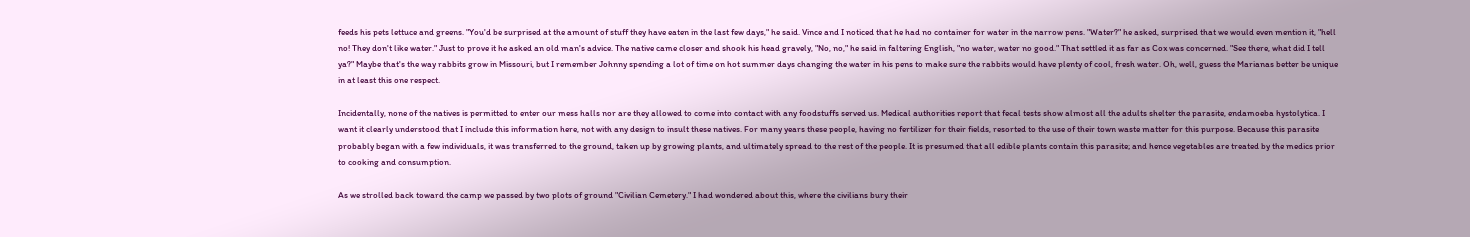feeds his pets lettuce and greens. "You'd be surprised at the amount of stuff they have eaten in the last few days," he said. Vince and I noticed that he had no container for water in the narrow pens. "Water?" he asked, surprised that we would even mention it, "hell no! They don't like water." Just to prove it he asked an old man's advice. The native came closer and shook his head gravely, "No, no," he said in faltering English, "no water, water no good." That settled it as far as Cox was concerned. "See there, what did I tell ya?" Maybe that's the way rabbits grow in Missouri, but I remember Johnny spending a lot of time on hot summer days changing the water in his pens to make sure the rabbits would have plenty of cool, fresh water. Oh, well, guess the Marianas better be unique in at least this one respect.

Incidentally, none of the natives is permitted to enter our mess halls nor are they allowed to come into contact with any foodstuffs served us. Medical authorities report that fecal tests show almost all the adults shelter the parasite, endamoeba hystolytica. I want it clearly understood that I include this information here, not with any design to insult these natives. For many years these people, having no fertilizer for their fields, resorted to the use of their town waste matter for this purpose. Because this parasite probably began with a few individuals, it was transferred to the ground, taken up by growing plants, and ultimately spread to the rest of the people. It is presumed that all edible plants contain this parasite; and hence vegetables are treated by the medics prior to cooking and consumption.

As we strolled back toward the camp we passed by two plots of ground "Civilian Cemetery." I had wondered about this, where the civilians bury their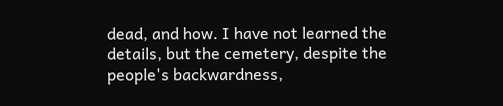dead, and how. I have not learned the details, but the cemetery, despite the people's backwardness,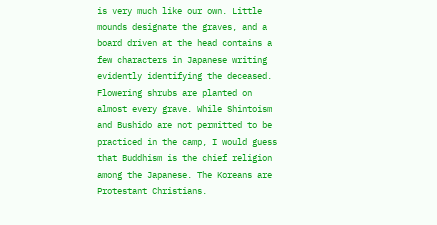is very much like our own. Little mounds designate the graves, and a board driven at the head contains a few characters in Japanese writing evidently identifying the deceased. Flowering shrubs are planted on almost every grave. While Shintoism and Bushido are not permitted to be practiced in the camp, I would guess that Buddhism is the chief religion among the Japanese. The Koreans are Protestant Christians.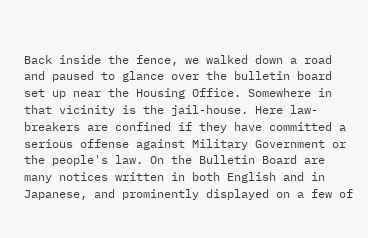Back inside the fence, we walked down a road and paused to glance over the bulletin board set up near the Housing Office. Somewhere in that vicinity is the jail-house. Here law-breakers are confined if they have committed a serious offense against Military Government or the people's law. On the Bulletin Board are many notices written in both English and in Japanese, and prominently displayed on a few of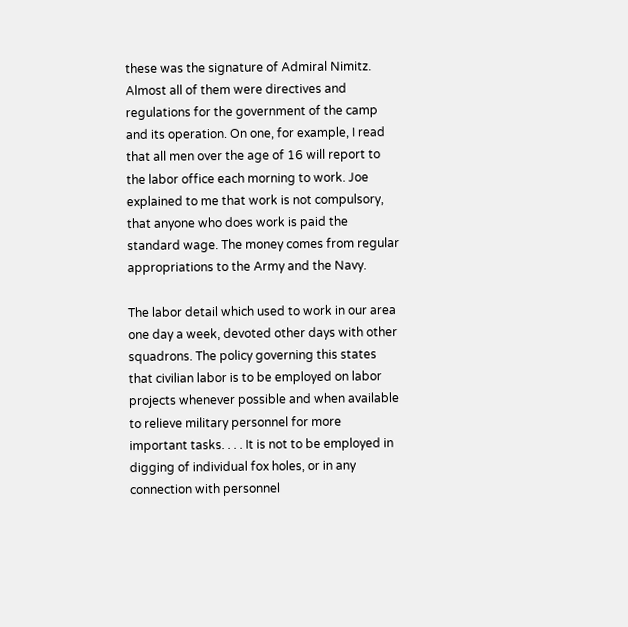these was the signature of Admiral Nimitz. Almost all of them were directives and regulations for the government of the camp and its operation. On one, for example, I read that all men over the age of 16 will report to the labor office each morning to work. Joe explained to me that work is not compulsory, that anyone who does work is paid the standard wage. The money comes from regular appropriations to the Army and the Navy.

The labor detail which used to work in our area one day a week, devoted other days with other squadrons. The policy governing this states that civilian labor is to be employed on labor projects whenever possible and when available to relieve military personnel for more important tasks. . . . It is not to be employed in digging of individual fox holes, or in any connection with personnel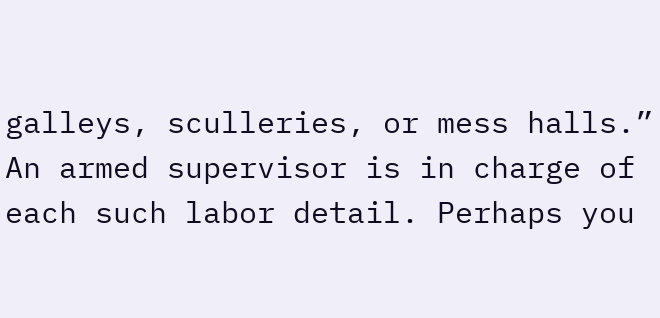galleys, sculleries, or mess halls.” An armed supervisor is in charge of each such labor detail. Perhaps you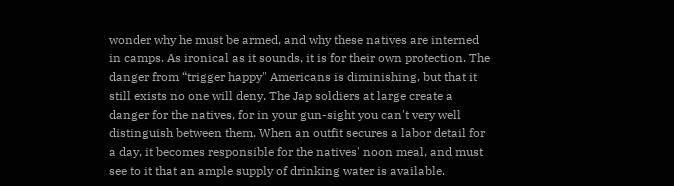wonder why he must be armed, and why these natives are interned in camps. As ironical as it sounds, it is for their own protection. The danger from “trigger happy" Americans is diminishing, but that it still exists no one will deny. The Jap soldiers at large create a danger for the natives, for in your gun-sight you can't very well distinguish between them. When an outfit secures a labor detail for a day, it becomes responsible for the natives' noon meal, and must see to it that an ample supply of drinking water is available.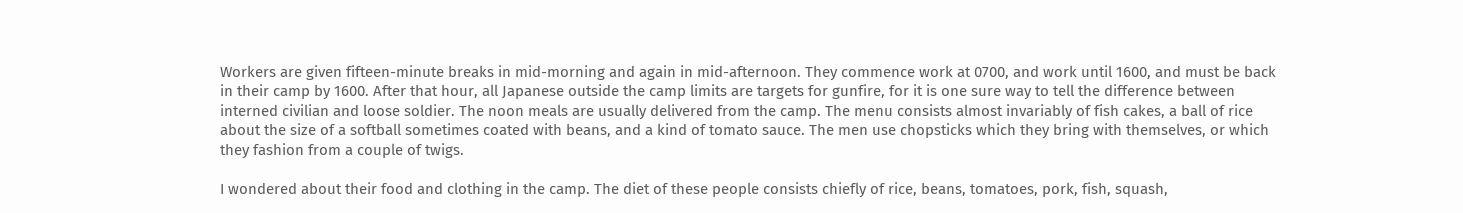Workers are given fifteen-minute breaks in mid-morning and again in mid-afternoon. They commence work at 0700, and work until 1600, and must be back in their camp by 1600. After that hour, all Japanese outside the camp limits are targets for gunfire, for it is one sure way to tell the difference between interned civilian and loose soldier. The noon meals are usually delivered from the camp. The menu consists almost invariably of fish cakes, a ball of rice about the size of a softball sometimes coated with beans, and a kind of tomato sauce. The men use chopsticks which they bring with themselves, or which they fashion from a couple of twigs.

I wondered about their food and clothing in the camp. The diet of these people consists chiefly of rice, beans, tomatoes, pork, fish, squash,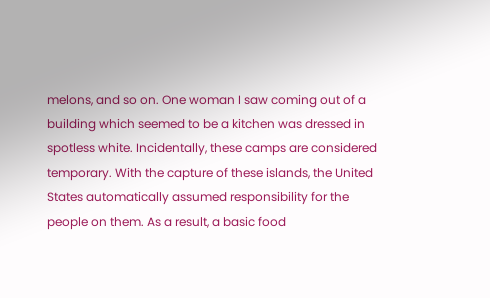melons, and so on. One woman I saw coming out of a building which seemed to be a kitchen was dressed in spotless white. Incidentally, these camps are considered temporary. With the capture of these islands, the United States automatically assumed responsibility for the people on them. As a result, a basic food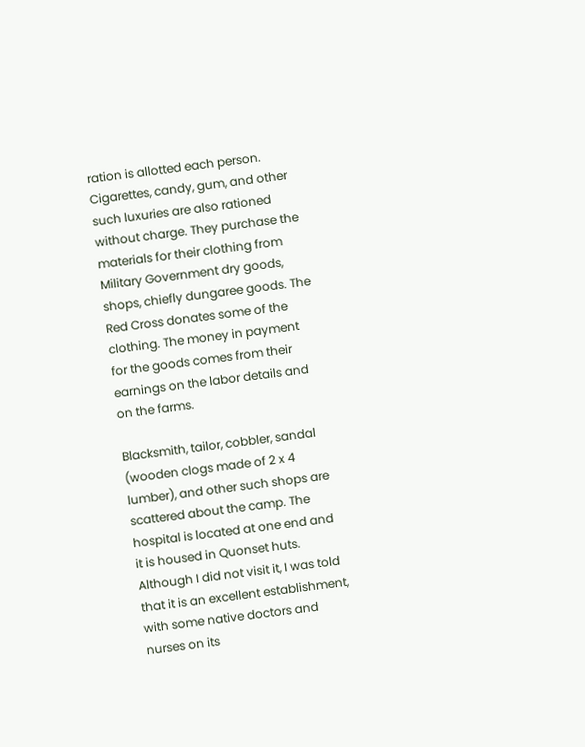ration is allotted each person. Cigarettes, candy, gum, and other such luxuries are also rationed without charge. They purchase the materials for their clothing from Military Government dry goods, shops, chiefly dungaree goods. The Red Cross donates some of the clothing. The money in payment for the goods comes from their earnings on the labor details and on the farms.

Blacksmith, tailor, cobbler, sandal (wooden clogs made of 2 x 4 lumber), and other such shops are scattered about the camp. The hospital is located at one end and it is housed in Quonset huts. Although I did not visit it, I was told that it is an excellent establishment, with some native doctors and nurses on its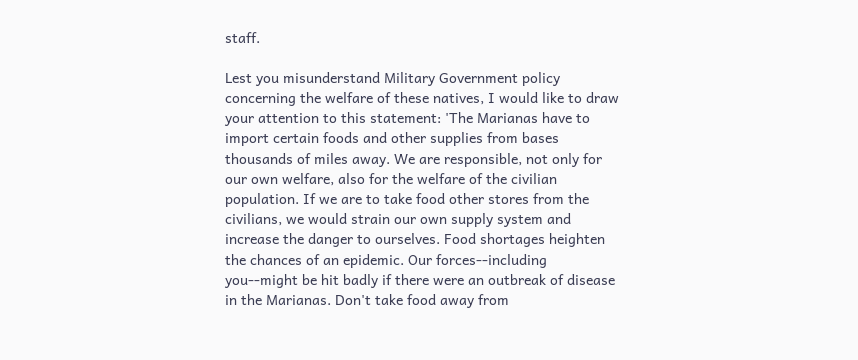staff.

Lest you misunderstand Military Government policy concerning the welfare of these natives, I would like to draw your attention to this statement: 'The Marianas have to import certain foods and other supplies from bases thousands of miles away. We are responsible, not only for our own welfare, also for the welfare of the civilian population. If we are to take food other stores from the civilians, we would strain our own supply system and increase the danger to ourselves. Food shortages heighten the chances of an epidemic. Our forces--including you--might be hit badly if there were an outbreak of disease in the Marianas. Don't take food away from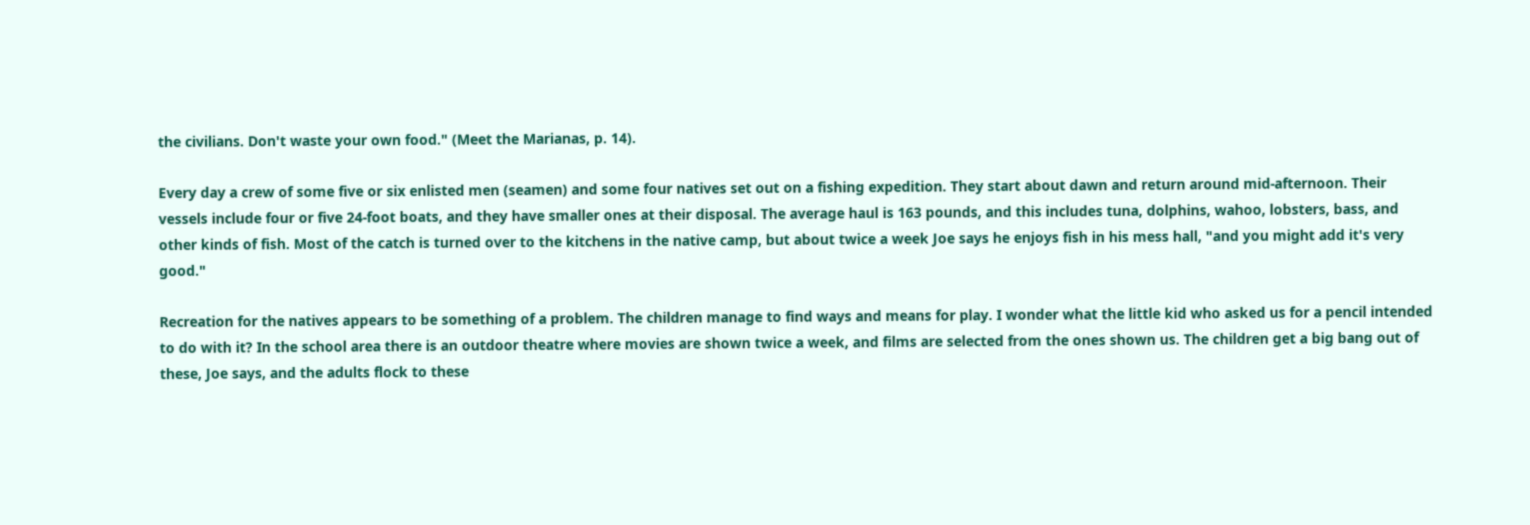the civilians. Don't waste your own food." (Meet the Marianas, p. 14).

Every day a crew of some five or six enlisted men (seamen) and some four natives set out on a fishing expedition. They start about dawn and return around mid-afternoon. Their vessels include four or five 24-foot boats, and they have smaller ones at their disposal. The average haul is 163 pounds, and this includes tuna, dolphins, wahoo, lobsters, bass, and other kinds of fish. Most of the catch is turned over to the kitchens in the native camp, but about twice a week Joe says he enjoys fish in his mess hall, "and you might add it's very good."

Recreation for the natives appears to be something of a problem. The children manage to find ways and means for play. I wonder what the little kid who asked us for a pencil intended to do with it? In the school area there is an outdoor theatre where movies are shown twice a week, and films are selected from the ones shown us. The children get a big bang out of these, Joe says, and the adults flock to these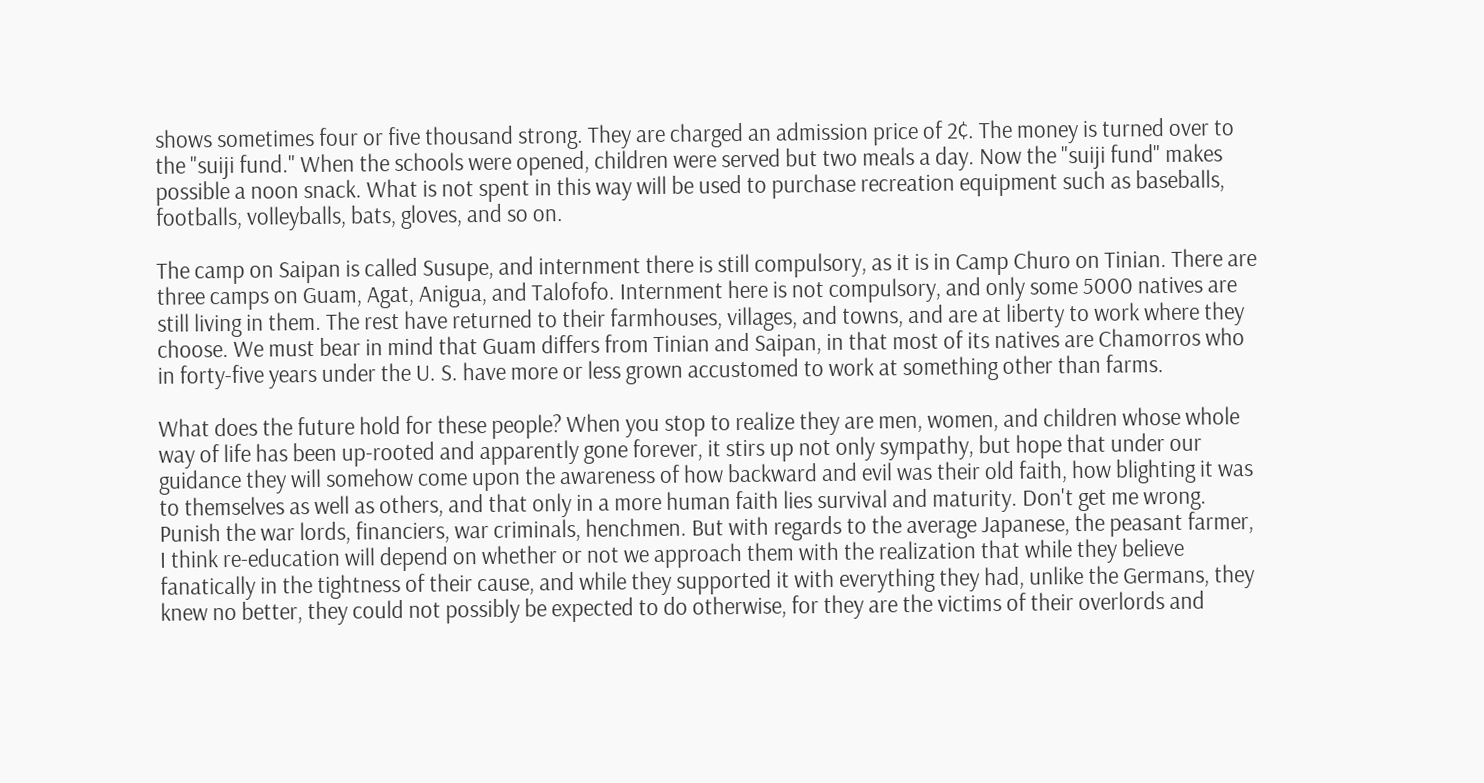shows sometimes four or five thousand strong. They are charged an admission price of 2¢. The money is turned over to the "suiji fund." When the schools were opened, children were served but two meals a day. Now the "suiji fund" makes possible a noon snack. What is not spent in this way will be used to purchase recreation equipment such as baseballs, footballs, volleyballs, bats, gloves, and so on.

The camp on Saipan is called Susupe, and internment there is still compulsory, as it is in Camp Churo on Tinian. There are three camps on Guam, Agat, Anigua, and Talofofo. Internment here is not compulsory, and only some 5000 natives are still living in them. The rest have returned to their farmhouses, villages, and towns, and are at liberty to work where they choose. We must bear in mind that Guam differs from Tinian and Saipan, in that most of its natives are Chamorros who in forty-five years under the U. S. have more or less grown accustomed to work at something other than farms.

What does the future hold for these people? When you stop to realize they are men, women, and children whose whole way of life has been up-rooted and apparently gone forever, it stirs up not only sympathy, but hope that under our guidance they will somehow come upon the awareness of how backward and evil was their old faith, how blighting it was to themselves as well as others, and that only in a more human faith lies survival and maturity. Don't get me wrong. Punish the war lords, financiers, war criminals, henchmen. But with regards to the average Japanese, the peasant farmer, I think re-education will depend on whether or not we approach them with the realization that while they believe fanatically in the tightness of their cause, and while they supported it with everything they had, unlike the Germans, they knew no better, they could not possibly be expected to do otherwise, for they are the victims of their overlords and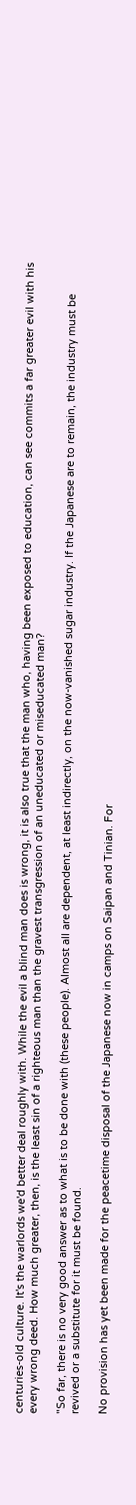centuries-old culture. It's the warlords we'd better deal roughly with. While the evil a blind man does is wrong, it is also true that the man who, having been exposed to education, can see commits a far greater evil with his every wrong deed. How much greater, then, is the least sin of a righteous man than the gravest transgression of an uneducated or miseducated man?

"So far, there is no very good answer as to what is to be done with (these people). Almost all are dependent, at least indirectly, on the now-vanished sugar industry. If the Japanese are to remain, the industry must be revived or a substitute for it must be found.

No provision has yet been made for the peacetime disposal of the Japanese now in camps on Saipan and Tinian. For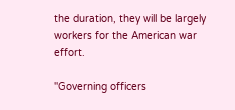the duration, they will be largely workers for the American war effort.

''Governing officers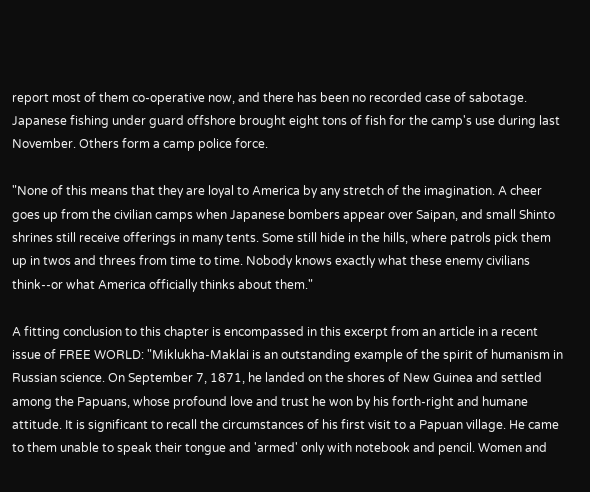report most of them co-operative now, and there has been no recorded case of sabotage. Japanese fishing under guard offshore brought eight tons of fish for the camp's use during last November. Others form a camp police force.

"None of this means that they are loyal to America by any stretch of the imagination. A cheer goes up from the civilian camps when Japanese bombers appear over Saipan, and small Shinto shrines still receive offerings in many tents. Some still hide in the hills, where patrols pick them up in twos and threes from time to time. Nobody knows exactly what these enemy civilians think--or what America officially thinks about them."

A fitting conclusion to this chapter is encompassed in this excerpt from an article in a recent issue of FREE WORLD: "Miklukha-Maklai is an outstanding example of the spirit of humanism in Russian science. On September 7, 1871, he landed on the shores of New Guinea and settled among the Papuans, whose profound love and trust he won by his forth-right and humane attitude. It is significant to recall the circumstances of his first visit to a Papuan village. He came to them unable to speak their tongue and 'armed' only with notebook and pencil. Women and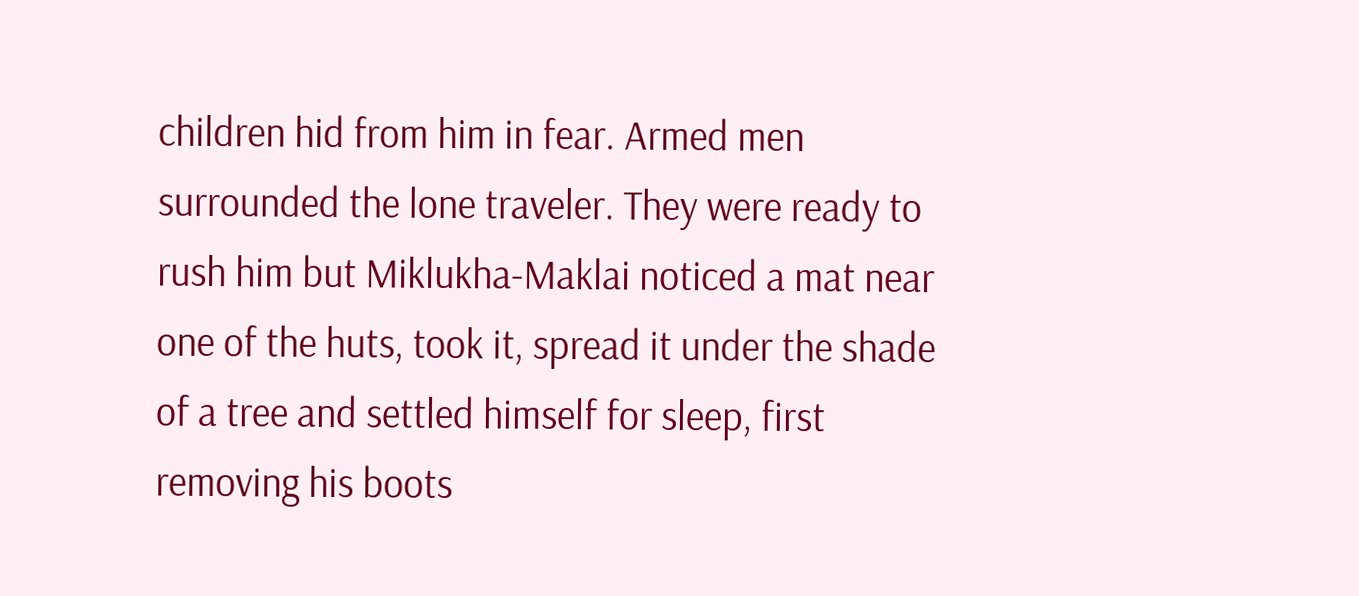children hid from him in fear. Armed men surrounded the lone traveler. They were ready to rush him but Miklukha-Maklai noticed a mat near one of the huts, took it, spread it under the shade of a tree and settled himself for sleep, first removing his boots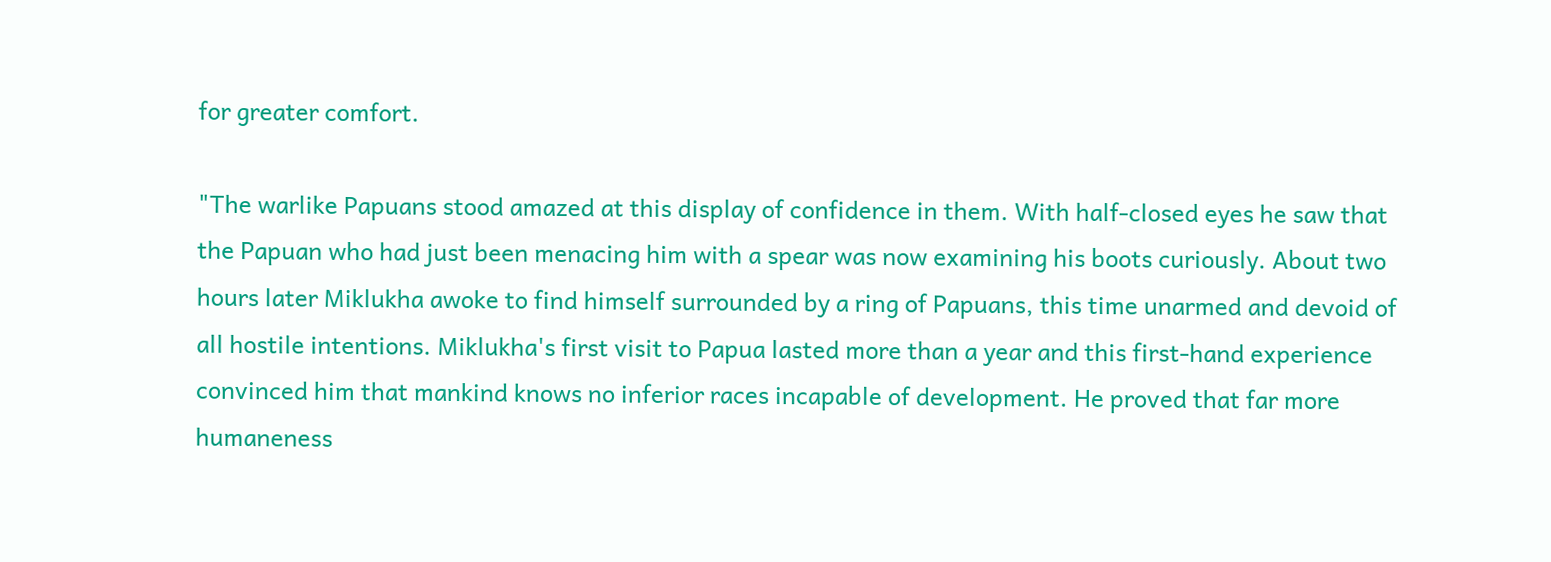for greater comfort.

"The warlike Papuans stood amazed at this display of confidence in them. With half-closed eyes he saw that the Papuan who had just been menacing him with a spear was now examining his boots curiously. About two hours later Miklukha awoke to find himself surrounded by a ring of Papuans, this time unarmed and devoid of all hostile intentions. Miklukha's first visit to Papua lasted more than a year and this first-hand experience convinced him that mankind knows no inferior races incapable of development. He proved that far more humaneness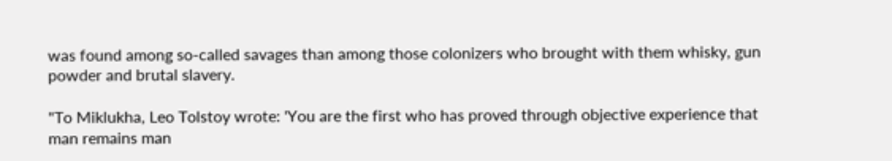was found among so-called savages than among those colonizers who brought with them whisky, gun powder and brutal slavery.

"To Miklukha, Leo Tolstoy wrote: 'You are the first who has proved through objective experience that man remains man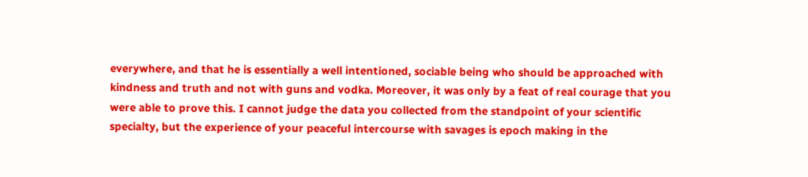everywhere, and that he is essentially a well intentioned, sociable being who should be approached with kindness and truth and not with guns and vodka. Moreover, it was only by a feat of real courage that you were able to prove this. I cannot judge the data you collected from the standpoint of your scientific specialty, but the experience of your peaceful intercourse with savages is epoch making in the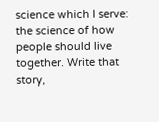science which I serve: the science of how people should live together. Write that story,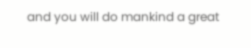and you will do mankind a great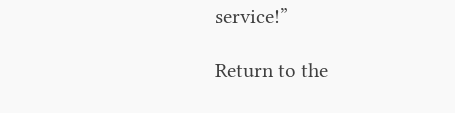service!”

Return to the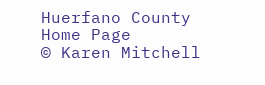Huerfano County Home Page
© Karen Mitchell